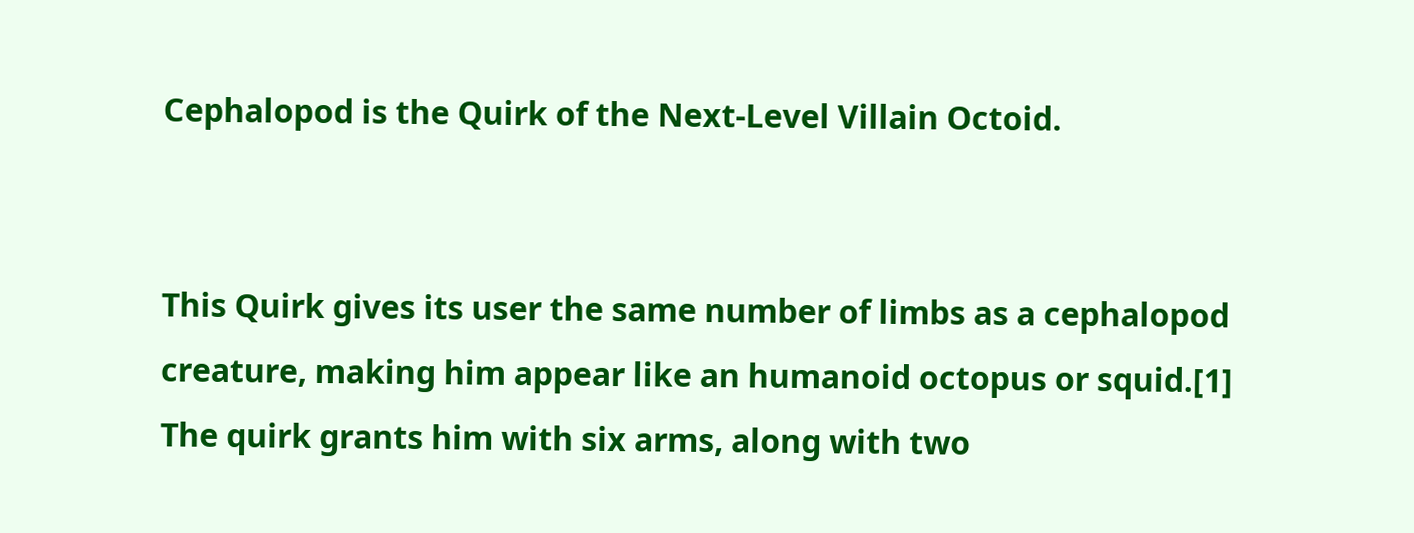Cephalopod is the Quirk of the Next-Level Villain Octoid.


This Quirk gives its user the same number of limbs as a cephalopod creature, making him appear like an humanoid octopus or squid.[1] The quirk grants him with six arms, along with two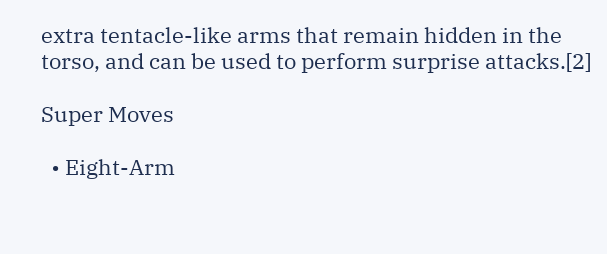extra tentacle-like arms that remain hidden in the torso, and can be used to perform surprise attacks.[2]

Super Moves

  • Eight-Arm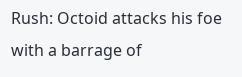Rush: Octoid attacks his foe with a barrage of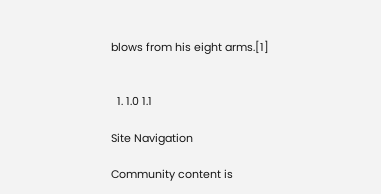blows from his eight arms.[1]


  1. 1.0 1.1

Site Navigation

Community content is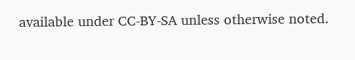available under CC-BY-SA unless otherwise noted.